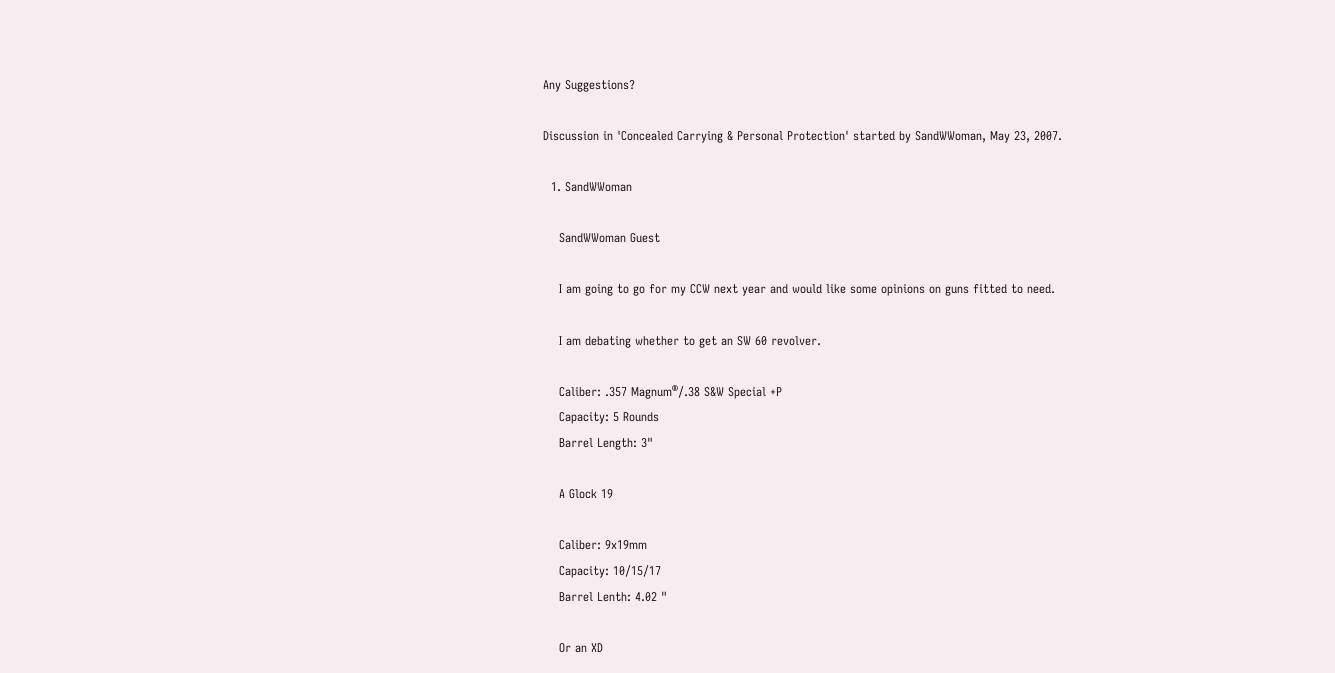Any Suggestions?

Discussion in 'Concealed Carrying & Personal Protection' started by SandWWoman, May 23, 2007.

  1. SandWWoman

    SandWWoman Guest

    I am going to go for my CCW next year and would like some opinions on guns fitted to need.

    I am debating whether to get an SW 60 revolver.

    Caliber: .357 Magnum®/.38 S&W Special +P
    Capacity: 5 Rounds
    Barrel Length: 3"

    A Glock 19

    Caliber: 9x19mm
    Capacity: 10/15/17
    Barrel Lenth: 4.02 "

    Or an XD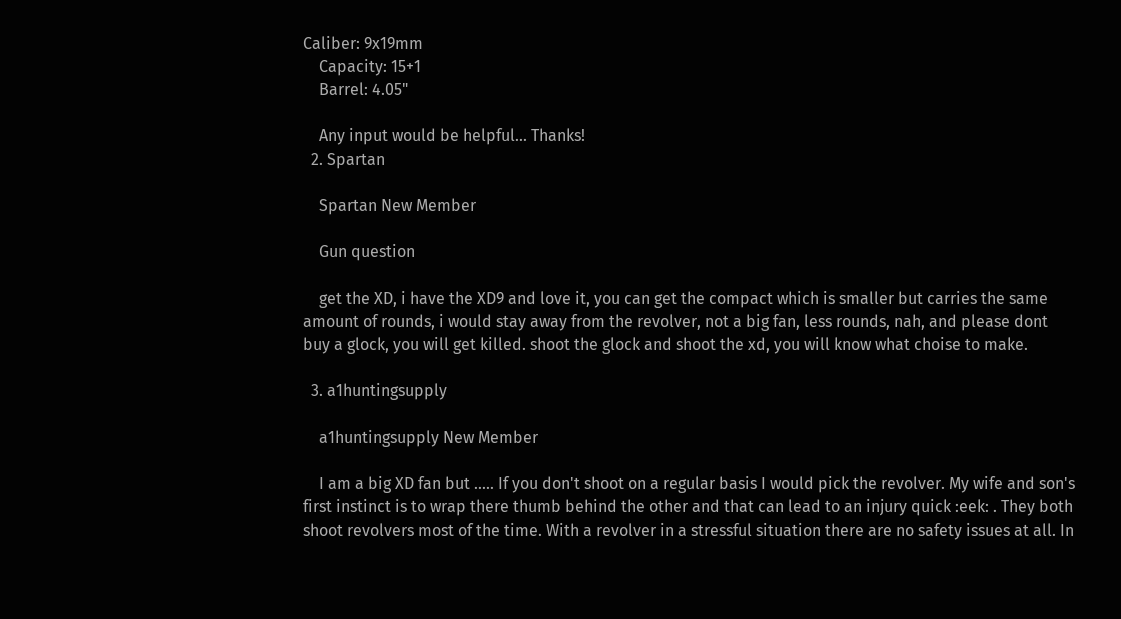Caliber: 9x19mm
    Capacity: 15+1
    Barrel: 4.05"

    Any input would be helpful... Thanks!
  2. Spartan

    Spartan New Member

    Gun question

    get the XD, i have the XD9 and love it, you can get the compact which is smaller but carries the same amount of rounds, i would stay away from the revolver, not a big fan, less rounds, nah, and please dont buy a glock, you will get killed. shoot the glock and shoot the xd, you will know what choise to make.

  3. a1huntingsupply

    a1huntingsupply New Member

    I am a big XD fan but ..... If you don't shoot on a regular basis I would pick the revolver. My wife and son's first instinct is to wrap there thumb behind the other and that can lead to an injury quick :eek: . They both shoot revolvers most of the time. With a revolver in a stressful situation there are no safety issues at all. In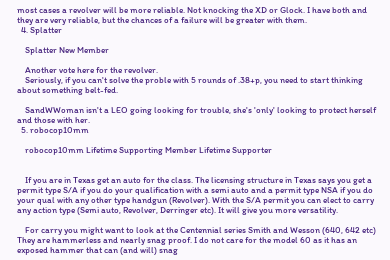most cases a revolver will be more reliable. Not knocking the XD or Glock. I have both and they are very reliable, but the chances of a failure will be greater with them.
  4. Splatter

    Splatter New Member

    Another vote here for the revolver.
    Seriously, if you can't solve the proble with 5 rounds of .38+p, you need to start thinking about something belt-fed.

    SandWWoman isn't a LEO going looking for trouble, she's 'only' looking to protect herself and those with her.
  5. robocop10mm

    robocop10mm Lifetime Supporting Member Lifetime Supporter


    If you are in Texas get an auto for the class. The licensing structure in Texas says you get a permit type S/A if you do your qualification with a semi auto and a permit type NSA if you do your qual with any other type handgun (Revolver). With the S/A permit you can elect to carry any action type (Semi auto, Revolver, Derringer etc). It will give you more versatility.

    For carry you might want to look at the Centennial series Smith and Wesson (640, 642 etc) They are hammerless and nearly snag proof. I do not care for the model 60 as it has an exposed hammer that can (and will) snag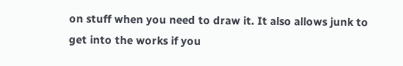on stuff when you need to draw it. It also allows junk to get into the works if you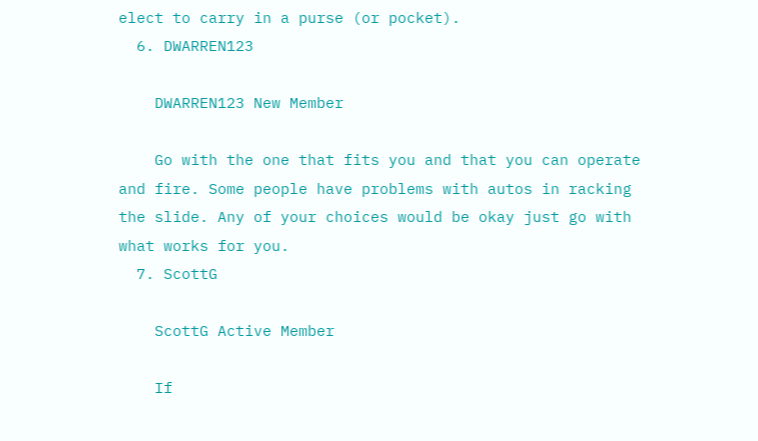elect to carry in a purse (or pocket).
  6. DWARREN123

    DWARREN123 New Member

    Go with the one that fits you and that you can operate and fire. Some people have problems with autos in racking the slide. Any of your choices would be okay just go with what works for you.
  7. ScottG

    ScottG Active Member

    If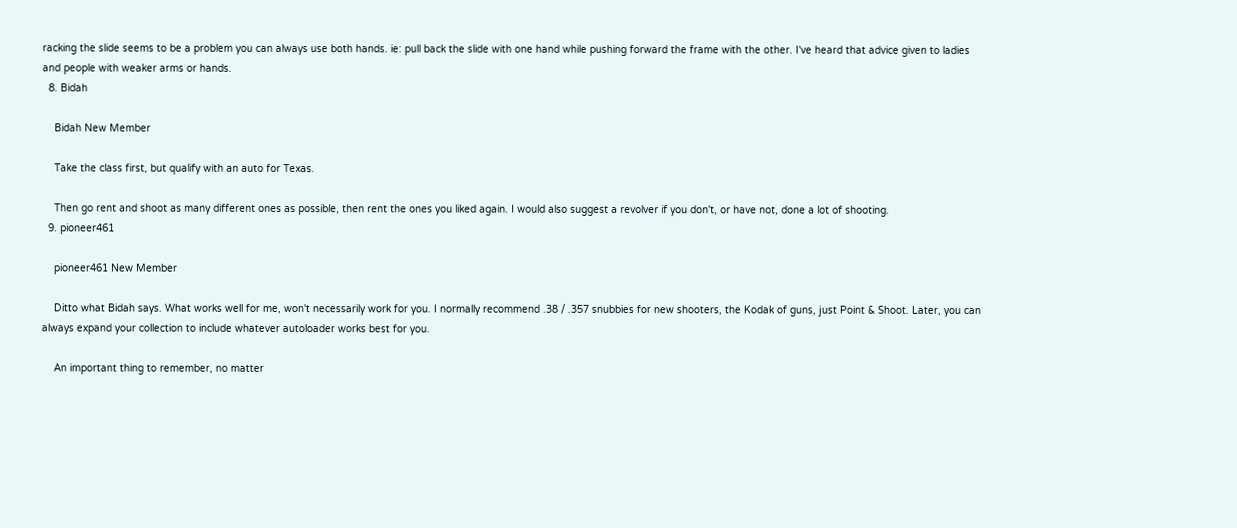racking the slide seems to be a problem you can always use both hands. ie: pull back the slide with one hand while pushing forward the frame with the other. I've heard that advice given to ladies and people with weaker arms or hands.
  8. Bidah

    Bidah New Member

    Take the class first, but qualify with an auto for Texas.

    Then go rent and shoot as many different ones as possible, then rent the ones you liked again. I would also suggest a revolver if you don't, or have not, done a lot of shooting.
  9. pioneer461

    pioneer461 New Member

    Ditto what Bidah says. What works well for me, won't necessarily work for you. I normally recommend .38 / .357 snubbies for new shooters, the Kodak of guns, just Point & Shoot. Later, you can always expand your collection to include whatever autoloader works best for you.

    An important thing to remember, no matter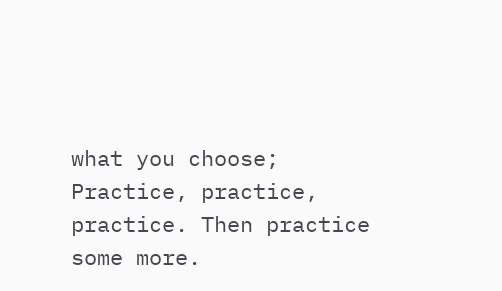what you choose; Practice, practice, practice. Then practice some more.